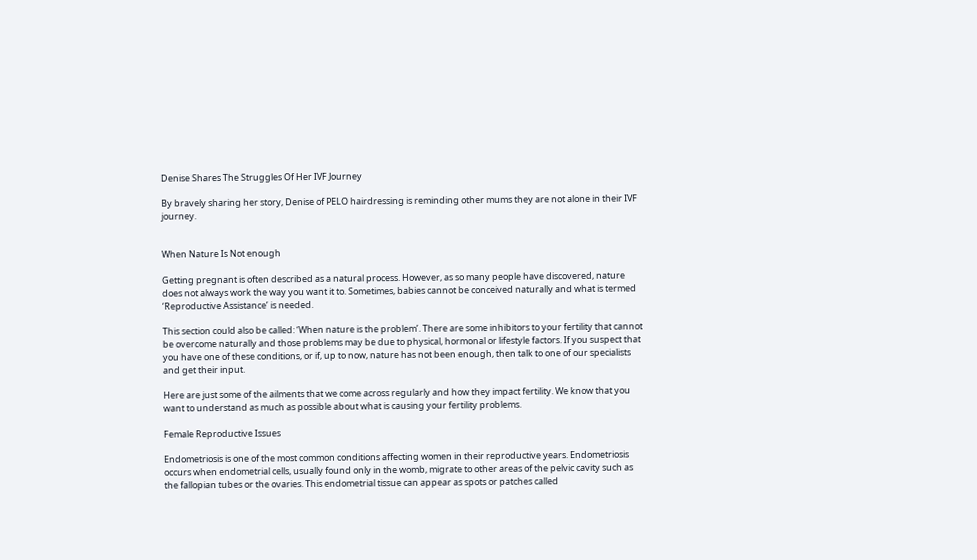Denise Shares The Struggles Of Her IVF Journey

By bravely sharing her story, Denise of PELO hairdressing is reminding other mums they are not alone in their IVF journey.


When Nature Is Not enough

Getting pregnant is often described as a natural process. However, as so many people have discovered, nature does not always work the way you want it to. Sometimes, babies cannot be conceived naturally and what is termed ‘Reproductive Assistance’ is needed.

This section could also be called: ‘When nature is the problem’. There are some inhibitors to your fertility that cannot be overcome naturally and those problems may be due to physical, hormonal or lifestyle factors. If you suspect that you have one of these conditions, or if, up to now, nature has not been enough, then talk to one of our specialists and get their input.

Here are just some of the ailments that we come across regularly and how they impact fertility. We know that you want to understand as much as possible about what is causing your fertility problems.

Female Reproductive Issues

Endometriosis is one of the most common conditions affecting women in their reproductive years. Endometriosis occurs when endometrial cells, usually found only in the womb, migrate to other areas of the pelvic cavity such as the fallopian tubes or the ovaries. This endometrial tissue can appear as spots or patches called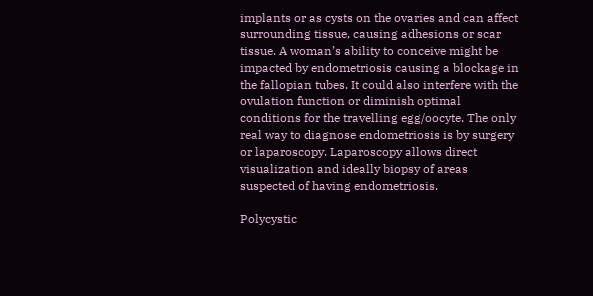implants or as cysts on the ovaries and can affect surrounding tissue, causing adhesions or scar tissue. A woman’s ability to conceive might be impacted by endometriosis causing a blockage in the fallopian tubes. It could also interfere with the ovulation function or diminish optimal conditions for the travelling egg/oocyte. The only real way to diagnose endometriosis is by surgery or laparoscopy. Laparoscopy allows direct visualization and ideally biopsy of areas suspected of having endometriosis.

Polycystic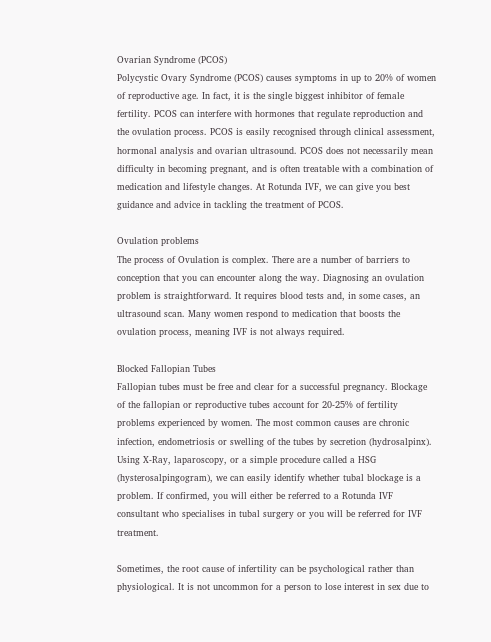Ovarian Syndrome (PCOS)
Polycystic Ovary Syndrome (PCOS) causes symptoms in up to 20% of women of reproductive age. In fact, it is the single biggest inhibitor of female fertility. PCOS can interfere with hormones that regulate reproduction and the ovulation process. PCOS is easily recognised through clinical assessment, hormonal analysis and ovarian ultrasound. PCOS does not necessarily mean difficulty in becoming pregnant, and is often treatable with a combination of medication and lifestyle changes. At Rotunda IVF, we can give you best guidance and advice in tackling the treatment of PCOS.

Ovulation problems
The process of Ovulation is complex. There are a number of barriers to conception that you can encounter along the way. Diagnosing an ovulation problem is straightforward. It requires blood tests and, in some cases, an ultrasound scan. Many women respond to medication that boosts the ovulation process, meaning IVF is not always required.

Blocked Fallopian Tubes
Fallopian tubes must be free and clear for a successful pregnancy. Blockage of the fallopian or reproductive tubes account for 20-25% of fertility problems experienced by women. The most common causes are chronic infection, endometriosis or swelling of the tubes by secretion (hydrosalpinx). Using X-Ray, laparoscopy, or a simple procedure called a HSG (hysterosalpingogram), we can easily identify whether tubal blockage is a problem. If confirmed, you will either be referred to a Rotunda IVF consultant who specialises in tubal surgery or you will be referred for IVF treatment.

Sometimes, the root cause of infertility can be psychological rather than physiological. It is not uncommon for a person to lose interest in sex due to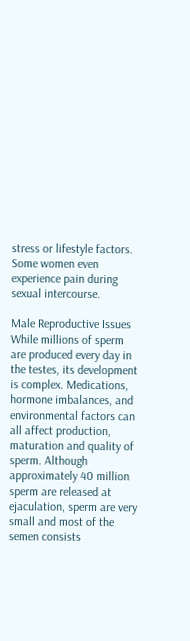stress or lifestyle factors. Some women even experience pain during sexual intercourse.

Male Reproductive Issues
While millions of sperm are produced every day in the testes, its development is complex. Medications, hormone imbalances, and environmental factors can all affect production, maturation and quality of sperm. Although approximately 40 million sperm are released at ejaculation, sperm are very small and most of the semen consists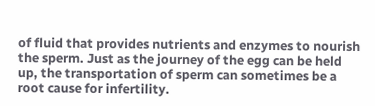of fluid that provides nutrients and enzymes to nourish the sperm. Just as the journey of the egg can be held up, the transportation of sperm can sometimes be a root cause for infertility.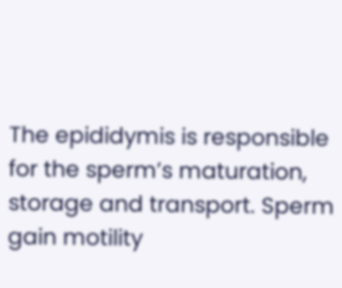The epididymis is responsible for the sperm’s maturation, storage and transport. Sperm gain motility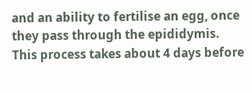and an ability to fertilise an egg, once they pass through the epididymis. This process takes about 4 days before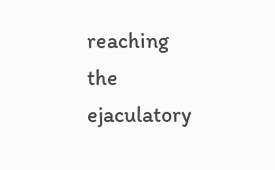reaching the ejaculatory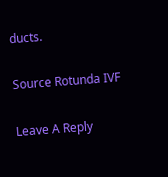ducts.

Source Rotunda IVF

Leave A Reply